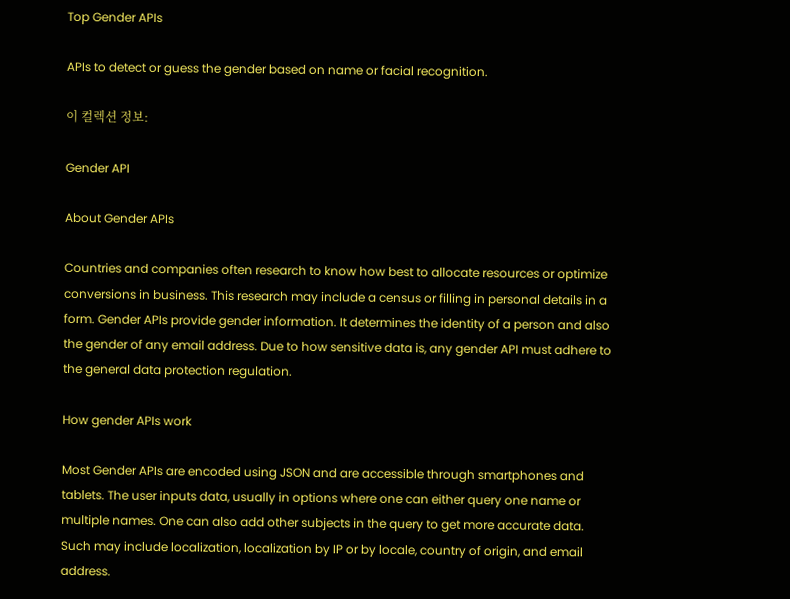Top Gender APIs

APIs to detect or guess the gender based on name or facial recognition.

이 컬렉션 정보:

Gender API

About Gender APIs

Countries and companies often research to know how best to allocate resources or optimize conversions in business. This research may include a census or filling in personal details in a form. Gender APIs provide gender information. It determines the identity of a person and also the gender of any email address. Due to how sensitive data is, any gender API must adhere to the general data protection regulation.

How gender APIs work

Most Gender APIs are encoded using JSON and are accessible through smartphones and tablets. The user inputs data, usually in options where one can either query one name or multiple names. One can also add other subjects in the query to get more accurate data. Such may include localization, localization by IP or by locale, country of origin, and email address.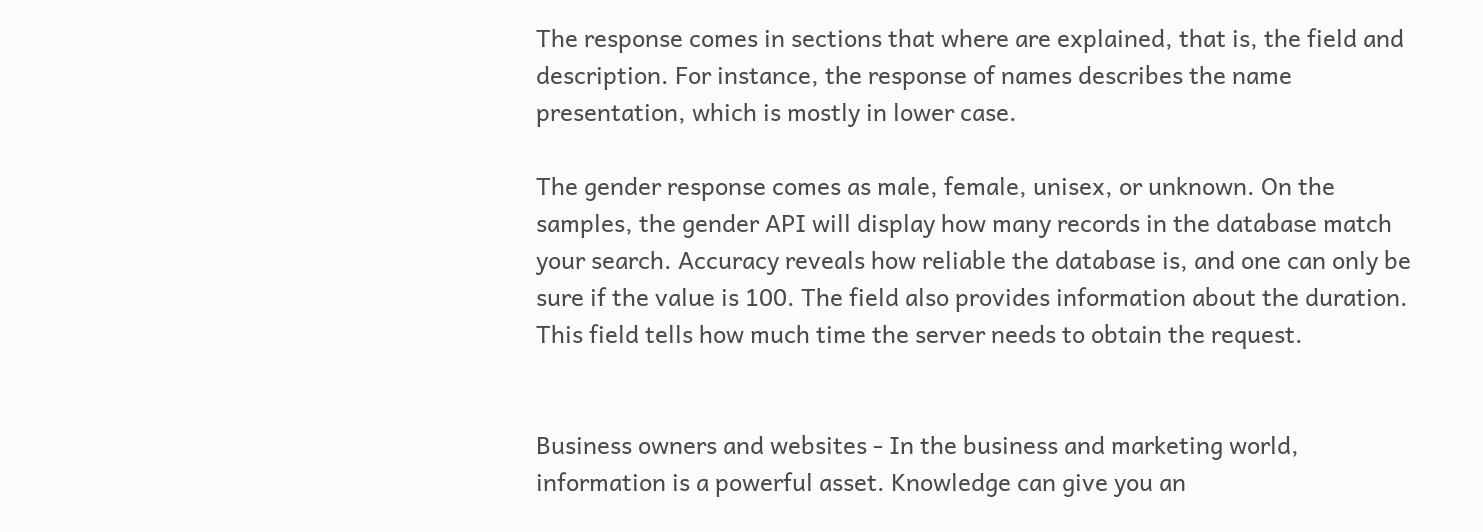The response comes in sections that where are explained, that is, the field and description. For instance, the response of names describes the name presentation, which is mostly in lower case.

The gender response comes as male, female, unisex, or unknown. On the samples, the gender API will display how many records in the database match your search. Accuracy reveals how reliable the database is, and one can only be sure if the value is 100. The field also provides information about the duration. This field tells how much time the server needs to obtain the request.


Business owners and websites - In the business and marketing world, information is a powerful asset. Knowledge can give you an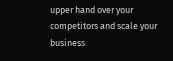upper hand over your competitors and scale your business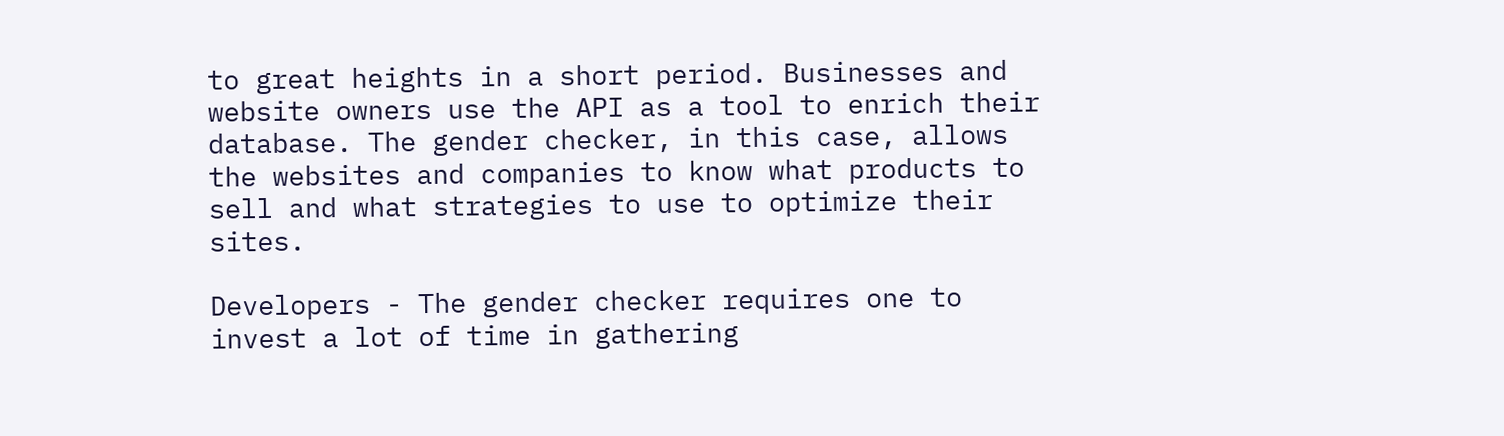to great heights in a short period. Businesses and website owners use the API as a tool to enrich their database. The gender checker, in this case, allows the websites and companies to know what products to sell and what strategies to use to optimize their sites.

Developers - The gender checker requires one to invest a lot of time in gathering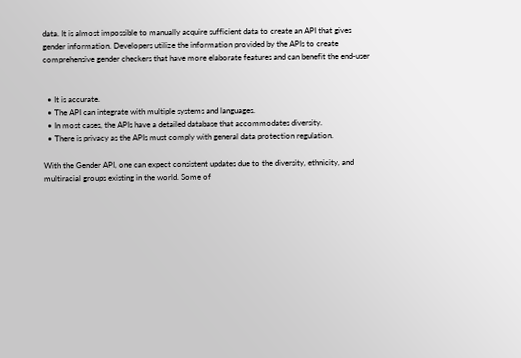data. It is almost impossible to manually acquire sufficient data to create an API that gives gender information. Developers utilize the information provided by the APIs to create comprehensive gender checkers that have more elaborate features and can benefit the end-user


  • It is accurate.
  • The API can integrate with multiple systems and languages.
  • In most cases, the APIs have a detailed database that accommodates diversity.
  • There is privacy as the APIs must comply with general data protection regulation.

With the Gender API, one can expect consistent updates due to the diversity, ethnicity, and multiracial groups existing in the world. Some of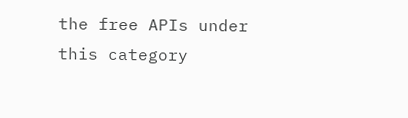the free APIs under this category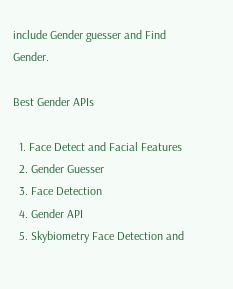include Gender guesser and Find Gender.

Best Gender APIs

  1. Face Detect and Facial Features
  2. Gender Guesser
  3. Face Detection
  4. Gender API
  5. Skybiometry Face Detection and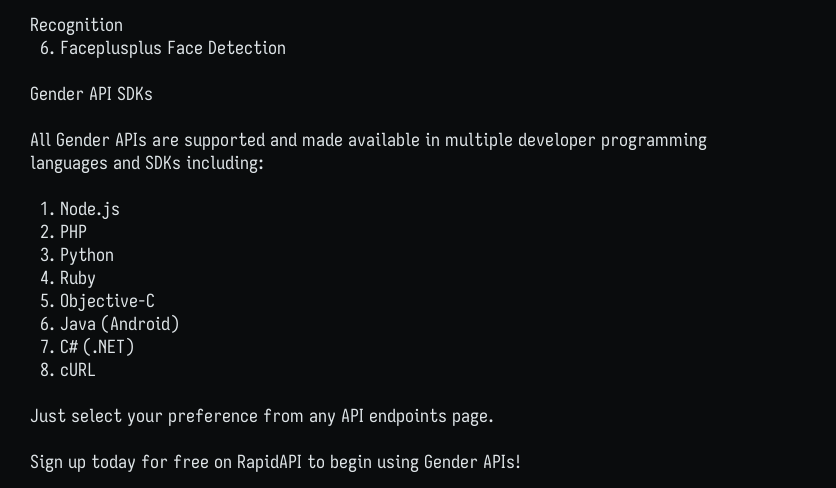Recognition
  6. Faceplusplus Face Detection

Gender API SDKs

All Gender APIs are supported and made available in multiple developer programming languages and SDKs including:

  1. Node.js
  2. PHP
  3. Python
  4. Ruby
  5. Objective-C
  6. Java (Android)
  7. C# (.NET)
  8. cURL

Just select your preference from any API endpoints page.

Sign up today for free on RapidAPI to begin using Gender APIs!